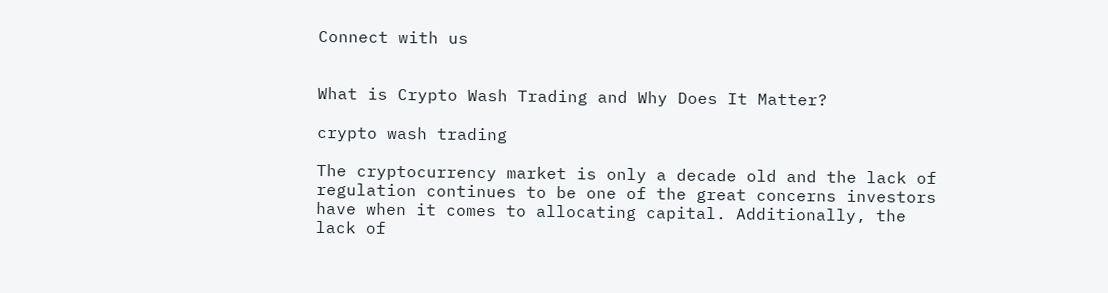Connect with us


What is Crypto Wash Trading and Why Does It Matter?

crypto wash trading

The cryptocurrency market is only a decade old and the lack of regulation continues to be one of the great concerns investors have when it comes to allocating capital. Additionally, the lack of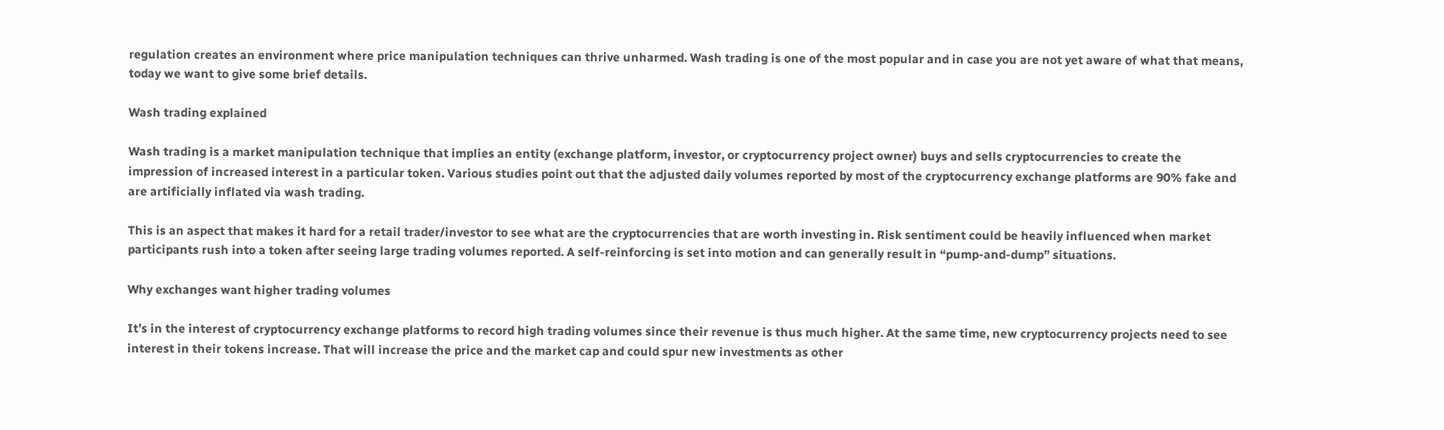regulation creates an environment where price manipulation techniques can thrive unharmed. Wash trading is one of the most popular and in case you are not yet aware of what that means, today we want to give some brief details.

Wash trading explained

Wash trading is a market manipulation technique that implies an entity (exchange platform, investor, or cryptocurrency project owner) buys and sells cryptocurrencies to create the impression of increased interest in a particular token. Various studies point out that the adjusted daily volumes reported by most of the cryptocurrency exchange platforms are 90% fake and are artificially inflated via wash trading.

This is an aspect that makes it hard for a retail trader/investor to see what are the cryptocurrencies that are worth investing in. Risk sentiment could be heavily influenced when market participants rush into a token after seeing large trading volumes reported. A self-reinforcing is set into motion and can generally result in “pump-and-dump” situations.

Why exchanges want higher trading volumes

It’s in the interest of cryptocurrency exchange platforms to record high trading volumes since their revenue is thus much higher. At the same time, new cryptocurrency projects need to see interest in their tokens increase. That will increase the price and the market cap and could spur new investments as other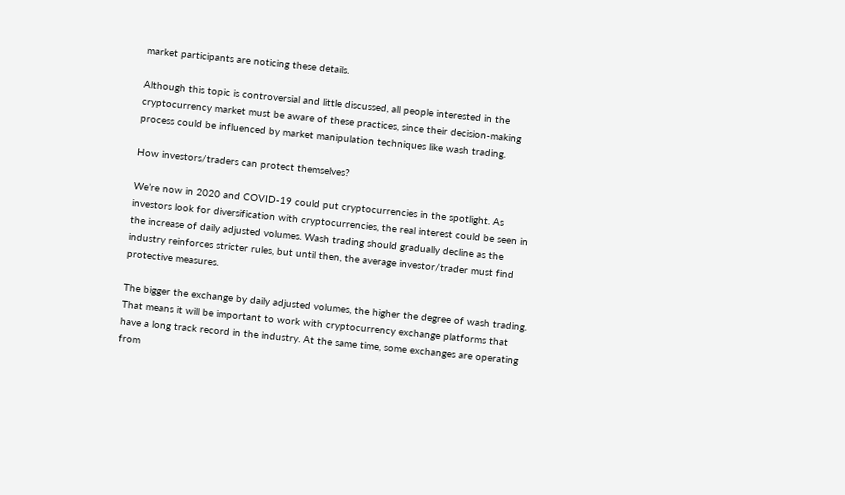market participants are noticing these details.

Although this topic is controversial and little discussed, all people interested in the cryptocurrency market must be aware of these practices, since their decision-making process could be influenced by market manipulation techniques like wash trading.

How investors/traders can protect themselves?

We’re now in 2020 and COVID-19 could put cryptocurrencies in the spotlight. As investors look for diversification with cryptocurrencies, the real interest could be seen in the increase of daily adjusted volumes. Wash trading should gradually decline as the industry reinforces stricter rules, but until then, the average investor/trader must find protective measures.

The bigger the exchange by daily adjusted volumes, the higher the degree of wash trading. That means it will be important to work with cryptocurrency exchange platforms that have a long track record in the industry. At the same time, some exchanges are operating from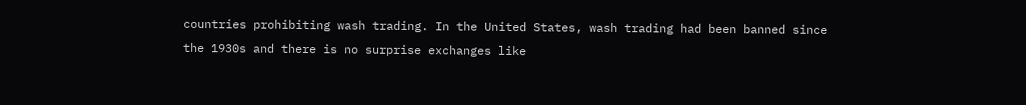countries prohibiting wash trading. In the United States, wash trading had been banned since the 1930s and there is no surprise exchanges like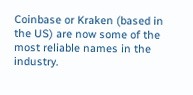Coinbase or Kraken (based in the US) are now some of the most reliable names in the industry.